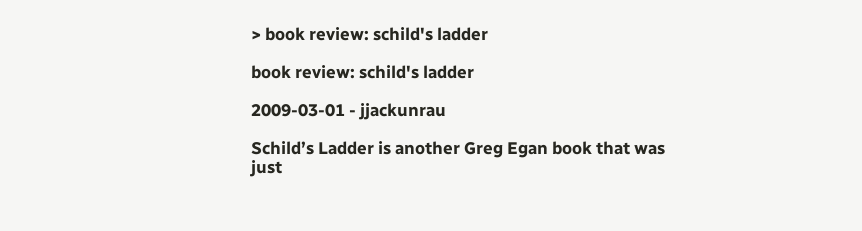> book review: schild's ladder

book review: schild's ladder

2009-03-01 - jjackunrau

Schild’s Ladder is another Greg Egan book that was just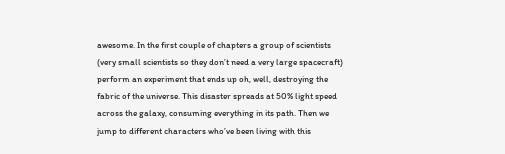awesome. In the first couple of chapters a group of scientists (very small scientists so they don’t need a very large spacecraft) perform an experiment that ends up oh, well, destroying the fabric of the universe. This disaster spreads at 50% light speed across the galaxy, consuming everything in its path. Then we jump to different characters who’ve been living with this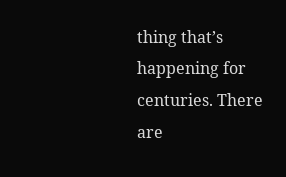thing that’s happening for centuries. There are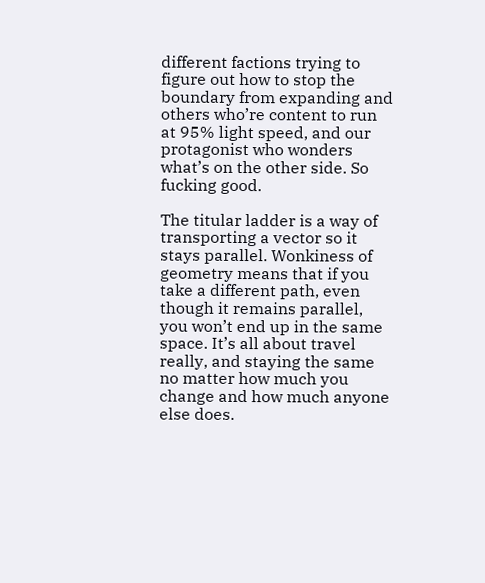different factions trying to figure out how to stop the boundary from expanding and others who’re content to run at 95% light speed, and our protagonist who wonders what’s on the other side. So fucking good.

The titular ladder is a way of transporting a vector so it stays parallel. Wonkiness of geometry means that if you take a different path, even though it remains parallel, you won’t end up in the same space. It’s all about travel really, and staying the same no matter how much you change and how much anyone else does.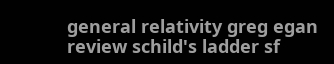general relativity greg egan review schild's ladder sf